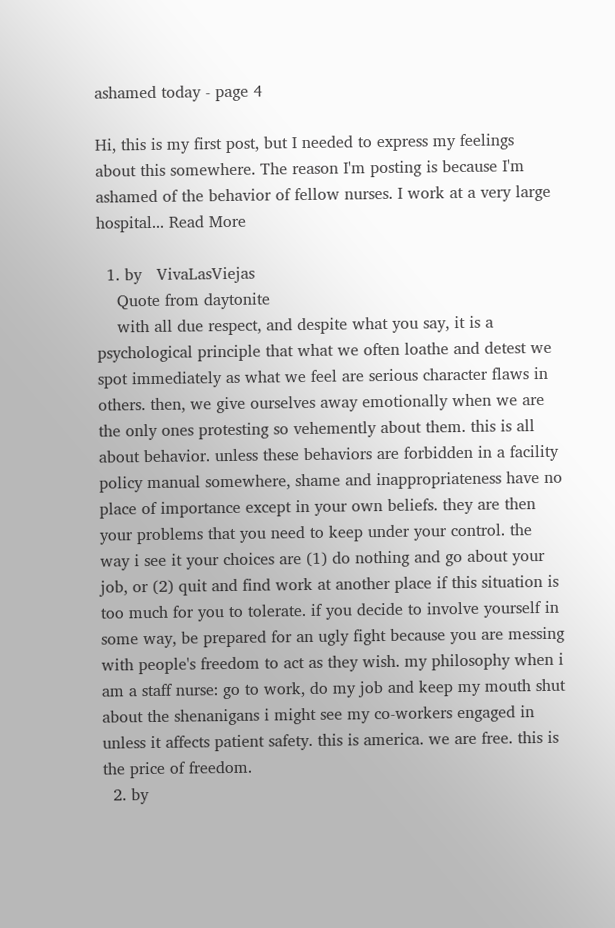ashamed today - page 4

Hi, this is my first post, but I needed to express my feelings about this somewhere. The reason I'm posting is because I'm ashamed of the behavior of fellow nurses. I work at a very large hospital... Read More

  1. by   VivaLasViejas
    Quote from daytonite
    with all due respect, and despite what you say, it is a psychological principle that what we often loathe and detest we spot immediately as what we feel are serious character flaws in others. then, we give ourselves away emotionally when we are the only ones protesting so vehemently about them. this is all about behavior. unless these behaviors are forbidden in a facility policy manual somewhere, shame and inappropriateness have no place of importance except in your own beliefs. they are then your problems that you need to keep under your control. the way i see it your choices are (1) do nothing and go about your job, or (2) quit and find work at another place if this situation is too much for you to tolerate. if you decide to involve yourself in some way, be prepared for an ugly fight because you are messing with people's freedom to act as they wish. my philosophy when i am a staff nurse: go to work, do my job and keep my mouth shut about the shenanigans i might see my co-workers engaged in unless it affects patient safety. this is america. we are free. this is the price of freedom.
  2. by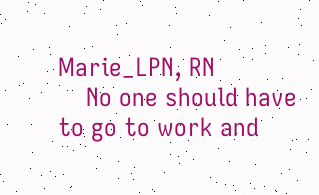Marie_LPN, RN
    No one should have to go to work and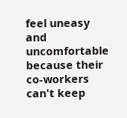feel uneasy and uncomfortable because their co-workers can't keep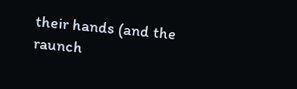their hands (and the raunch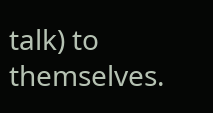talk) to themselves.